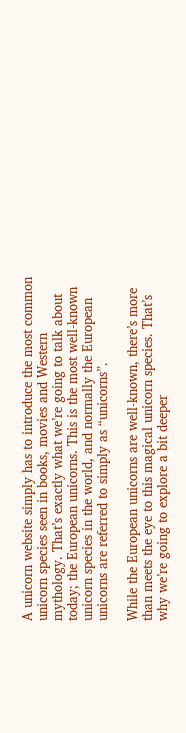A unicorn website simply has to introduce the most common unicorn species seen in books, movies and Western mythology. That’s exactly what we’re going to talk about today; the European unicorns. This is the most well-known unicorn species in the world, and normally the European unicorns are referred to simply as “unicorns”.

While the European unicorns are well-known, there’s more than meets the eye to this magical unicorn species. That’s why we’re going to explore a bit deeper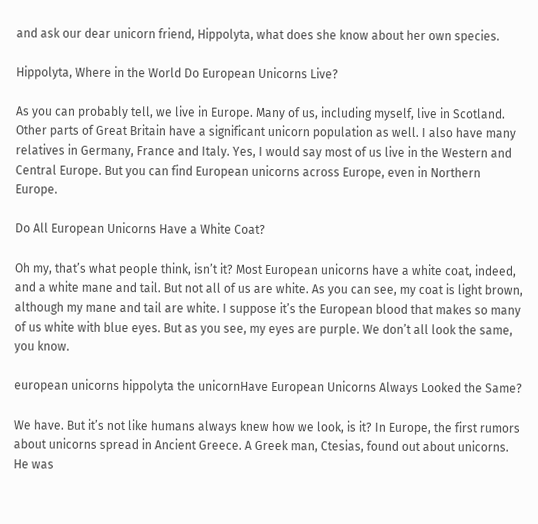and ask our dear unicorn friend, Hippolyta, what does she know about her own species.

Hippolyta, Where in the World Do European Unicorns Live?

As you can probably tell, we live in Europe. Many of us, including myself, live in Scotland. Other parts of Great Britain have a significant unicorn population as well. I also have many relatives in Germany, France and Italy. Yes, I would say most of us live in the Western and Central Europe. But you can find European unicorns across Europe, even in Northern Europe.

Do All European Unicorns Have a White Coat?

Oh my, that’s what people think, isn’t it? Most European unicorns have a white coat, indeed, and a white mane and tail. But not all of us are white. As you can see, my coat is light brown, although my mane and tail are white. I suppose it’s the European blood that makes so many of us white with blue eyes. But as you see, my eyes are purple. We don’t all look the same, you know.

european unicorns hippolyta the unicornHave European Unicorns Always Looked the Same?

We have. But it’s not like humans always knew how we look, is it? In Europe, the first rumors about unicorns spread in Ancient Greece. A Greek man, Ctesias, found out about unicorns. He was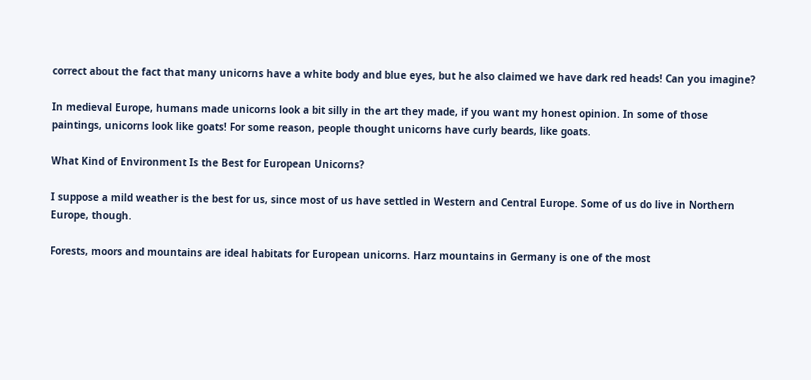correct about the fact that many unicorns have a white body and blue eyes, but he also claimed we have dark red heads! Can you imagine?

In medieval Europe, humans made unicorns look a bit silly in the art they made, if you want my honest opinion. In some of those paintings, unicorns look like goats! For some reason, people thought unicorns have curly beards, like goats.

What Kind of Environment Is the Best for European Unicorns?

I suppose a mild weather is the best for us, since most of us have settled in Western and Central Europe. Some of us do live in Northern Europe, though.

Forests, moors and mountains are ideal habitats for European unicorns. Harz mountains in Germany is one of the most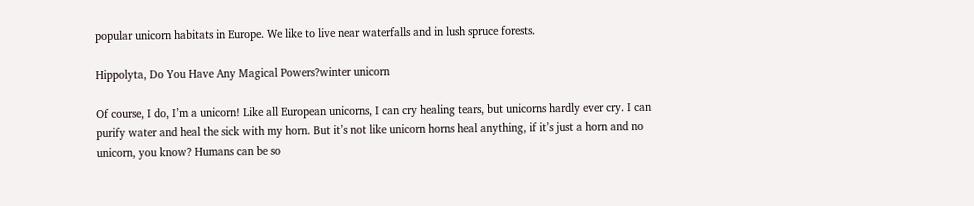popular unicorn habitats in Europe. We like to live near waterfalls and in lush spruce forests.

Hippolyta, Do You Have Any Magical Powers?winter unicorn

Of course, I do, I’m a unicorn! Like all European unicorns, I can cry healing tears, but unicorns hardly ever cry. I can purify water and heal the sick with my horn. But it’s not like unicorn horns heal anything, if it’s just a horn and no unicorn, you know? Humans can be so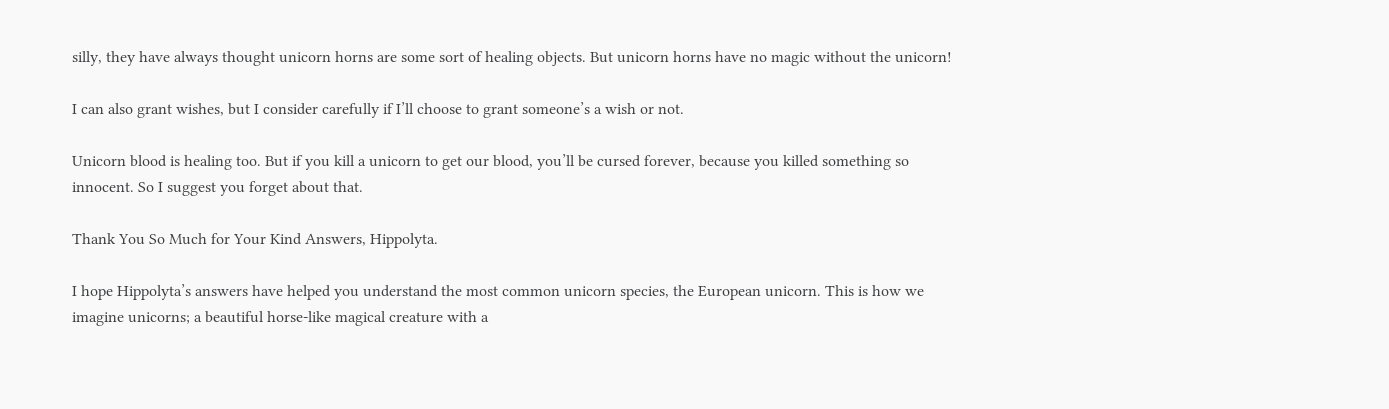silly, they have always thought unicorn horns are some sort of healing objects. But unicorn horns have no magic without the unicorn!

I can also grant wishes, but I consider carefully if I’ll choose to grant someone’s a wish or not.

Unicorn blood is healing too. But if you kill a unicorn to get our blood, you’ll be cursed forever, because you killed something so innocent. So I suggest you forget about that.

Thank You So Much for Your Kind Answers, Hippolyta.

I hope Hippolyta’s answers have helped you understand the most common unicorn species, the European unicorn. This is how we imagine unicorns; a beautiful horse-like magical creature with a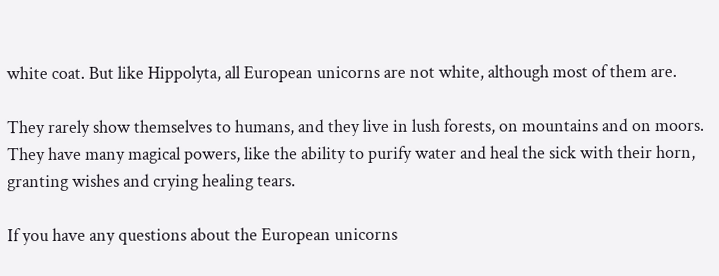white coat. But like Hippolyta, all European unicorns are not white, although most of them are.

They rarely show themselves to humans, and they live in lush forests, on mountains and on moors. They have many magical powers, like the ability to purify water and heal the sick with their horn, granting wishes and crying healing tears.

If you have any questions about the European unicorns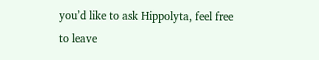you’d like to ask Hippolyta, feel free to leave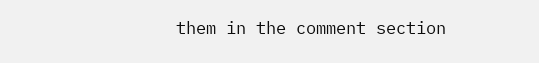them in the comment section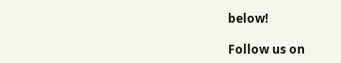below!

Follow us on